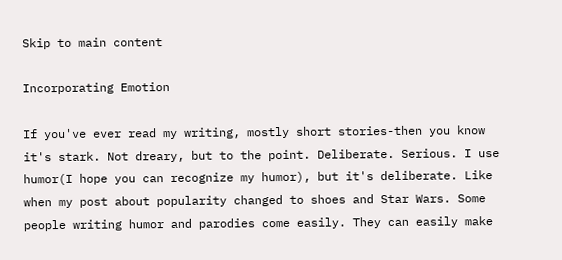Skip to main content

Incorporating Emotion

If you've ever read my writing, mostly short stories-then you know it's stark. Not dreary, but to the point. Deliberate. Serious. I use humor(I hope you can recognize my humor), but it's deliberate. Like when my post about popularity changed to shoes and Star Wars. Some people writing humor and parodies come easily. They can easily make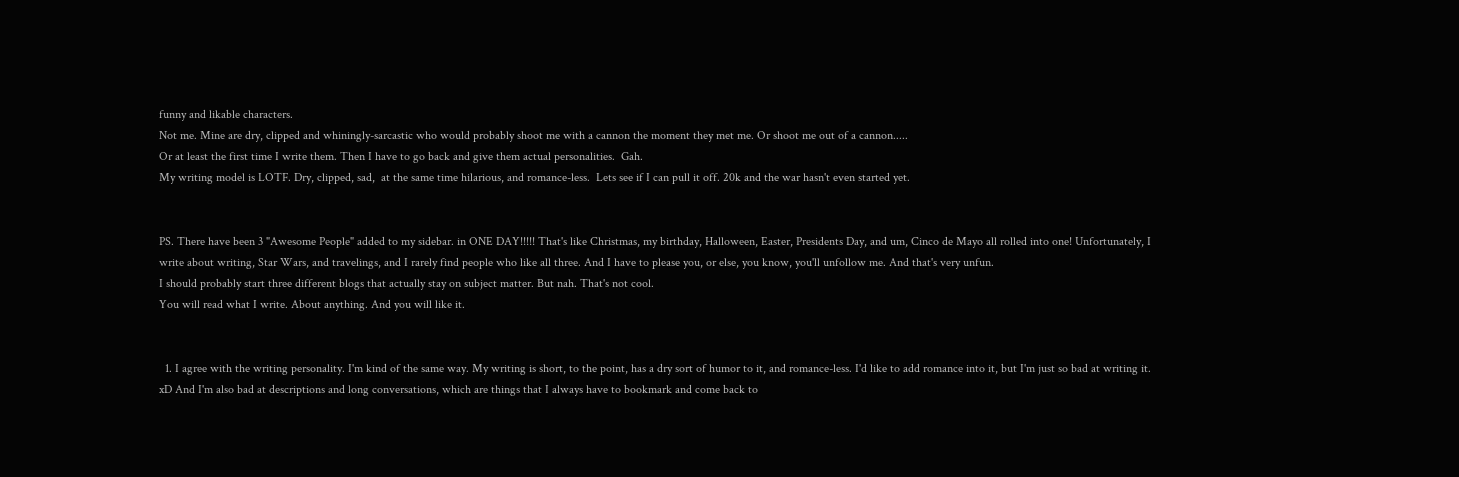funny and likable characters.
Not me. Mine are dry, clipped and whiningly-sarcastic who would probably shoot me with a cannon the moment they met me. Or shoot me out of a cannon.....
Or at least the first time I write them. Then I have to go back and give them actual personalities.  Gah.
My writing model is LOTF. Dry, clipped, sad,  at the same time hilarious, and romance-less.  Lets see if I can pull it off. 20k and the war hasn't even started yet.


PS. There have been 3 "Awesome People" added to my sidebar. in ONE DAY!!!!! That's like Christmas, my birthday, Halloween, Easter, Presidents Day, and um, Cinco de Mayo all rolled into one! Unfortunately, I write about writing, Star Wars, and travelings, and I rarely find people who like all three. And I have to please you, or else, you know, you'll unfollow me. And that's very unfun.
I should probably start three different blogs that actually stay on subject matter. But nah. That's not cool.
You will read what I write. About anything. And you will like it.


  1. I agree with the writing personality. I'm kind of the same way. My writing is short, to the point, has a dry sort of humor to it, and romance-less. I'd like to add romance into it, but I'm just so bad at writing it. xD And I'm also bad at descriptions and long conversations, which are things that I always have to bookmark and come back to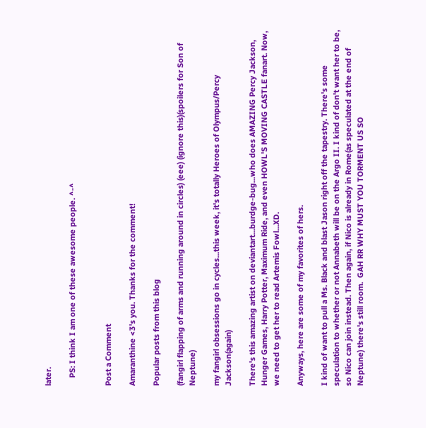later.

    PS: I think I am one of these awesome people. ^-^


Post a Comment

Amaranthine <3's you. Thanks for the comment!

Popular posts from this blog

(fangirl flapping of arms and running around in circles) (eee) (ignore this)(spoilers for Son of Neptune)

my fangirl obsessions go in cycles...this week, it's totally Heroes of Olympus/Percy Jackson(again)

There's this amazing artist on deviantart...burdge-bug...who does AMAZING Percy Jackson, Hunger Games, Harry Potter, Maximum Ride, and even HOWL'S MOVING CASTLE fanart. Now, we need to get her to read Artemis Fowl...XD.

Anyways, here are some of my favorites of hers.

I kind of want to pull a Ms. Black and blast Jason right off the tapestry. There's some speculation to whether or not Annabeth will be on the Argo II. I kind of don't want her to be, so Nico can join instead. Then again, if Nico is already in Rome(as speculated at the end of Neptune) there's still room.  GAH RR WHY MUST YOU TORMENT US SO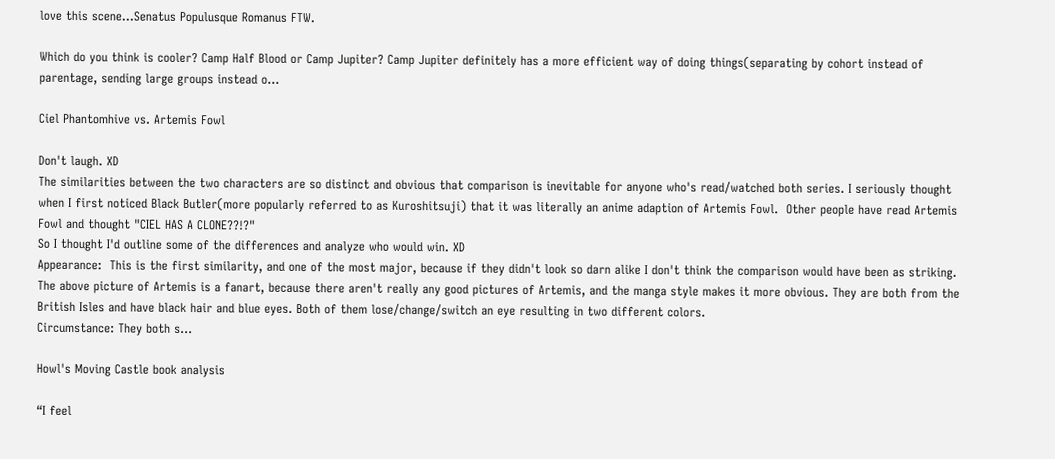love this scene...Senatus Populusque Romanus FTW.

Which do you think is cooler? Camp Half Blood or Camp Jupiter? Camp Jupiter definitely has a more efficient way of doing things(separating by cohort instead of parentage, sending large groups instead o…

Ciel Phantomhive vs. Artemis Fowl

Don't laugh. XD
The similarities between the two characters are so distinct and obvious that comparison is inevitable for anyone who's read/watched both series. I seriously thought when I first noticed Black Butler(more popularly referred to as Kuroshitsuji) that it was literally an anime adaption of Artemis Fowl.  Other people have read Artemis Fowl and thought "CIEL HAS A CLONE??!?"
So I thought I'd outline some of the differences and analyze who would win. XD
Appearance:  This is the first similarity, and one of the most major, because if they didn't look so darn alike I don't think the comparison would have been as striking. The above picture of Artemis is a fanart, because there aren't really any good pictures of Artemis, and the manga style makes it more obvious. They are both from the British Isles and have black hair and blue eyes. Both of them lose/change/switch an eye resulting in two different colors.
Circumstance: They both s…

Howl's Moving Castle book analysis

“I feel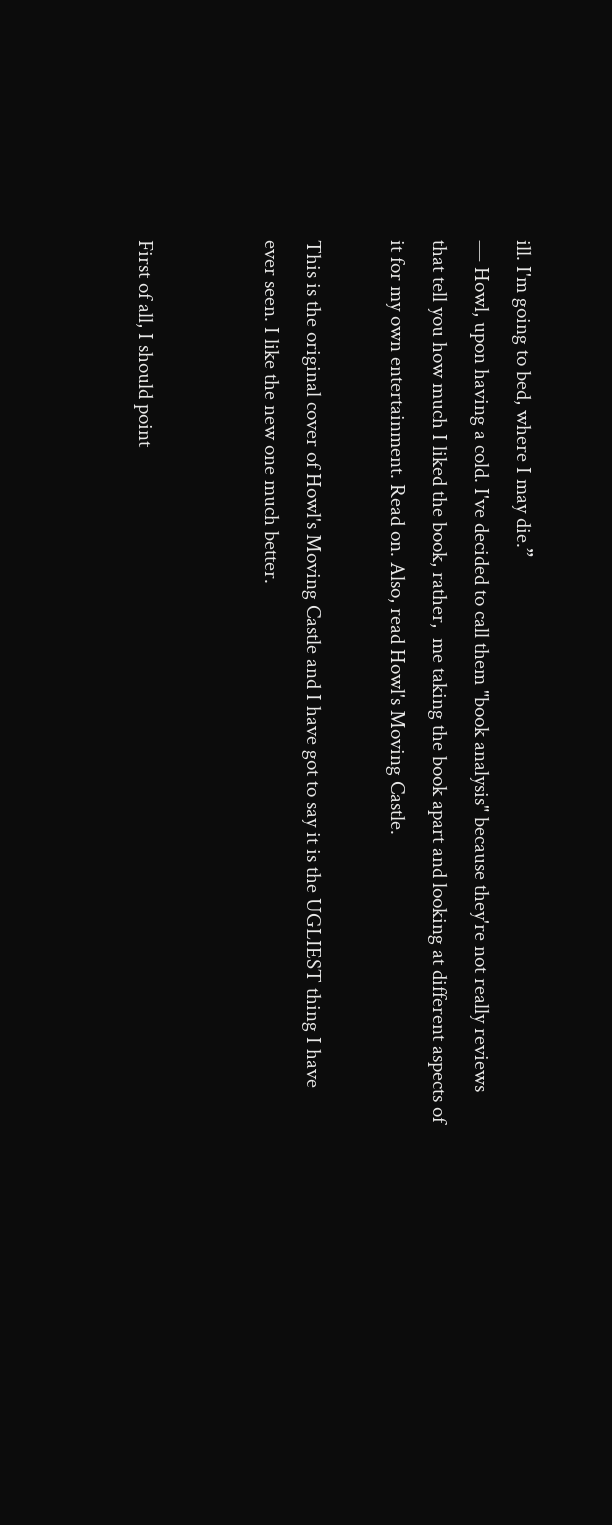ill. I'm going to bed, where I may die.”
― Howl, upon having a cold. I've decided to call them "book analysis" because they're not really reviews that tell you how much I liked the book, rather,  me taking the book apart and looking at different aspects of it for my own entertainment. Read on. Also, read Howl's Moving Castle.

This is the original cover of Howl's Moving Castle and I have got to say it is the UGLIEST thing I have ever seen. I like the new one much better.


First of all, I should point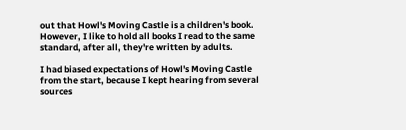out that Howl's Moving Castle is a children's book. However, I like to hold all books I read to the same standard, after all, they're written by adults.

I had biased expectations of Howl's Moving Castle from the start, because I kept hearing from several sources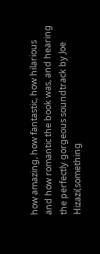how amazing, how fantastic, how hilarious and how romantic the book was, and hearing the perfectly gorgeous soundtrack by Joe Hizazi(something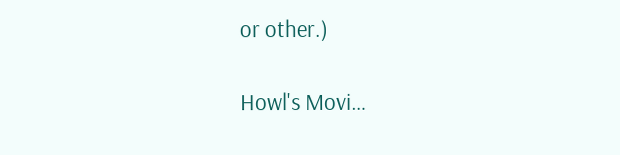or other.)

Howl's Movi…